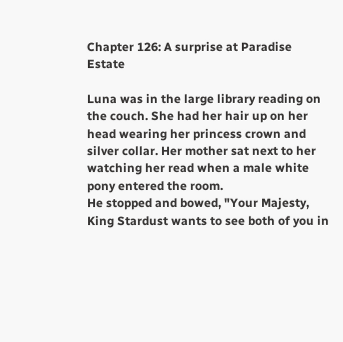Chapter 126: A surprise at Paradise Estate

Luna was in the large library reading on the couch. She had her hair up on her head wearing her princess crown and silver collar. Her mother sat next to her watching her read when a male white pony entered the room.
He stopped and bowed, "Your Majesty, King Stardust wants to see both of you in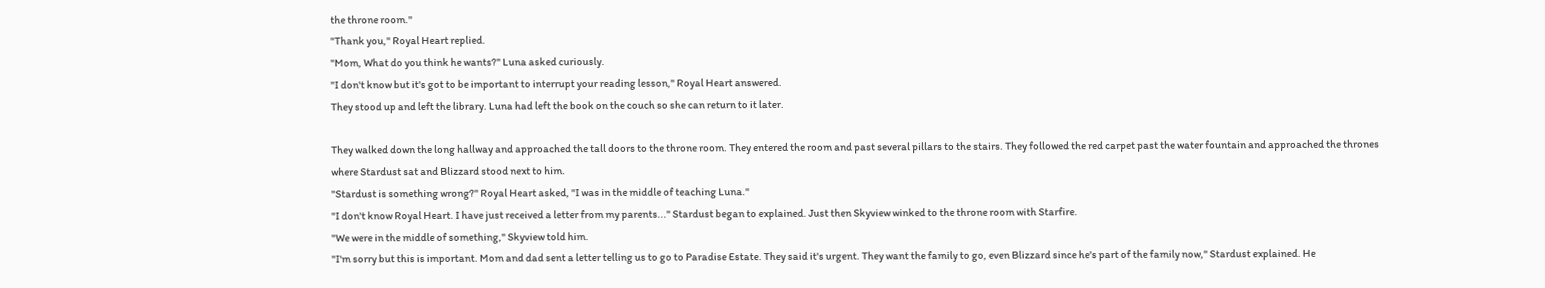the throne room."
"Thank you," Royal Heart replied.
"Mom, What do you think he wants?" Luna asked curiously.
"I don't know but it's got to be important to interrupt your reading lesson," Royal Heart answered.
They stood up and left the library. Luna had left the book on the couch so she can return to it later.

They walked down the long hallway and approached the tall doors to the throne room. They entered the room and past several pillars to the stairs. They followed the red carpet past the water fountain and approached the thrones where Stardust sat and Blizzard stood next to him.
"Stardust is something wrong?" Royal Heart asked, "I was in the middle of teaching Luna."
"I don't know Royal Heart. I have just received a letter from my parents..." Stardust began to explained. Just then Skyview winked to the throne room with Starfire.
"We were in the middle of something," Skyview told him.
"I'm sorry but this is important. Mom and dad sent a letter telling us to go to Paradise Estate. They said it's urgent. They want the family to go, even Blizzard since he's part of the family now," Stardust explained. He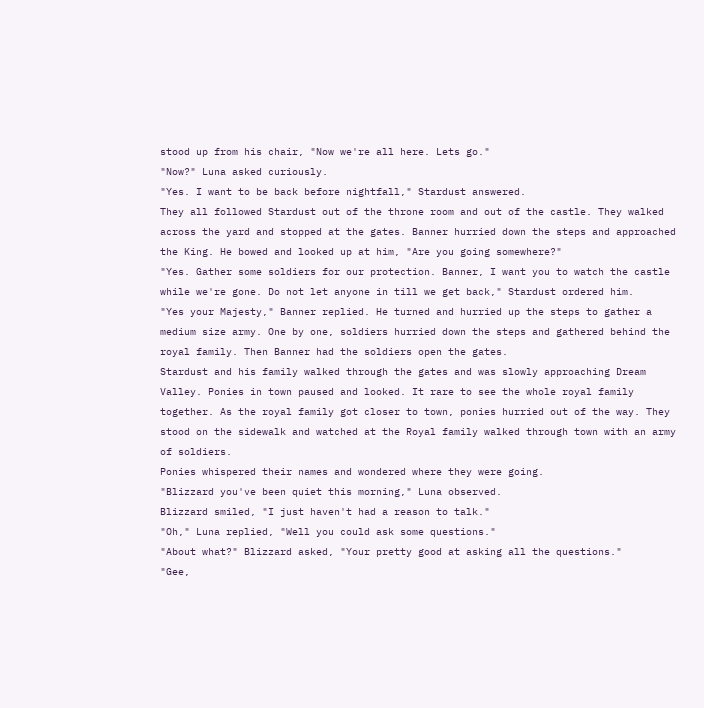stood up from his chair, "Now we're all here. Lets go."
"Now?" Luna asked curiously.
"Yes. I want to be back before nightfall," Stardust answered.
They all followed Stardust out of the throne room and out of the castle. They walked across the yard and stopped at the gates. Banner hurried down the steps and approached the King. He bowed and looked up at him, "Are you going somewhere?"
"Yes. Gather some soldiers for our protection. Banner, I want you to watch the castle while we're gone. Do not let anyone in till we get back," Stardust ordered him.
"Yes your Majesty," Banner replied. He turned and hurried up the steps to gather a medium size army. One by one, soldiers hurried down the steps and gathered behind the royal family. Then Banner had the soldiers open the gates.
Stardust and his family walked through the gates and was slowly approaching Dream Valley. Ponies in town paused and looked. It rare to see the whole royal family together. As the royal family got closer to town, ponies hurried out of the way. They stood on the sidewalk and watched at the Royal family walked through town with an army of soldiers.
Ponies whispered their names and wondered where they were going.
"Blizzard you've been quiet this morning," Luna observed.
Blizzard smiled, "I just haven't had a reason to talk."
"Oh," Luna replied, "Well you could ask some questions."
"About what?" Blizzard asked, "Your pretty good at asking all the questions."
"Gee,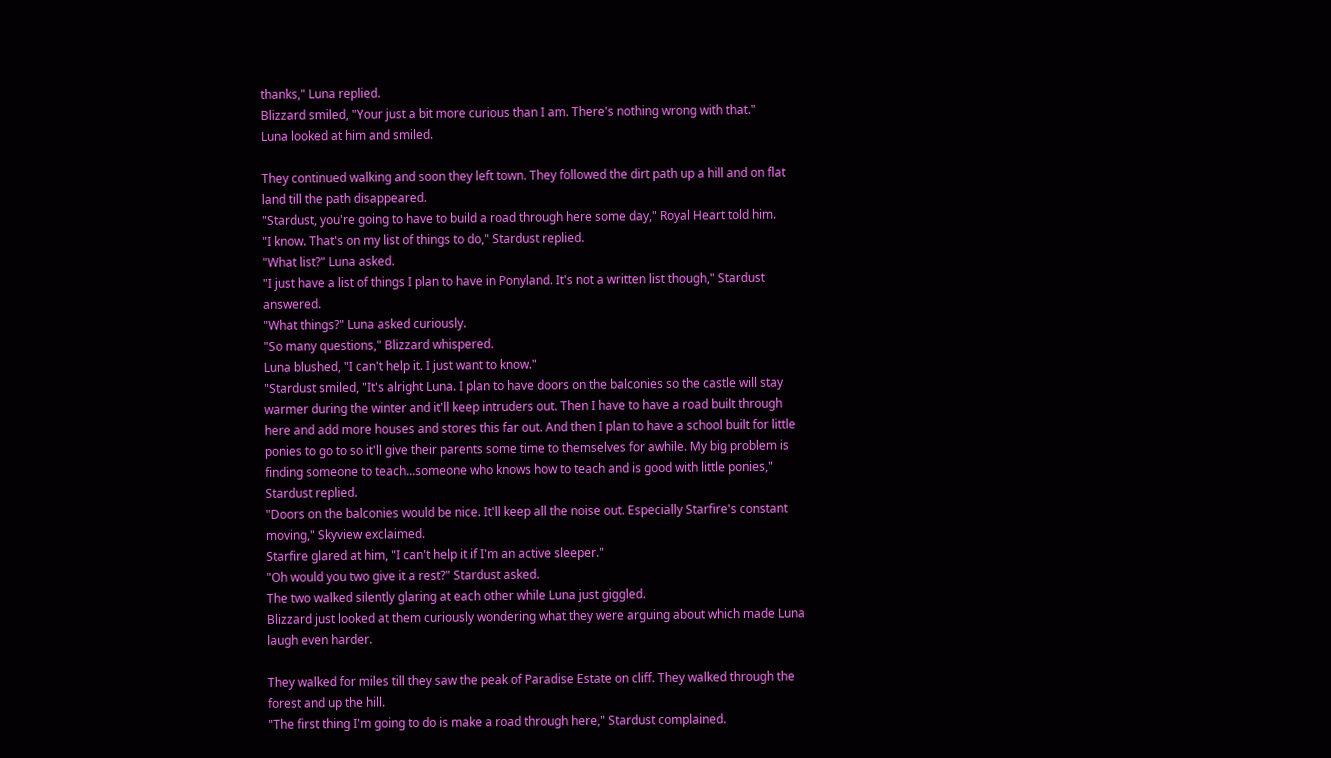thanks," Luna replied.
Blizzard smiled, "Your just a bit more curious than I am. There's nothing wrong with that."
Luna looked at him and smiled.

They continued walking and soon they left town. They followed the dirt path up a hill and on flat land till the path disappeared.
"Stardust, you're going to have to build a road through here some day," Royal Heart told him.
"I know. That's on my list of things to do," Stardust replied.
"What list?" Luna asked.
"I just have a list of things I plan to have in Ponyland. It's not a written list though," Stardust answered.
"What things?" Luna asked curiously.
"So many questions," Blizzard whispered.
Luna blushed, "I can't help it. I just want to know."
"Stardust smiled, "It's alright Luna. I plan to have doors on the balconies so the castle will stay warmer during the winter and it'll keep intruders out. Then I have to have a road built through here and add more houses and stores this far out. And then I plan to have a school built for little ponies to go to so it'll give their parents some time to themselves for awhile. My big problem is finding someone to teach...someone who knows how to teach and is good with little ponies," Stardust replied.
"Doors on the balconies would be nice. It'll keep all the noise out. Especially Starfire's constant moving," Skyview exclaimed.
Starfire glared at him, "I can't help it if I'm an active sleeper."
"Oh would you two give it a rest?" Stardust asked.
The two walked silently glaring at each other while Luna just giggled.
Blizzard just looked at them curiously wondering what they were arguing about which made Luna laugh even harder.

They walked for miles till they saw the peak of Paradise Estate on cliff. They walked through the forest and up the hill.
"The first thing I'm going to do is make a road through here," Stardust complained.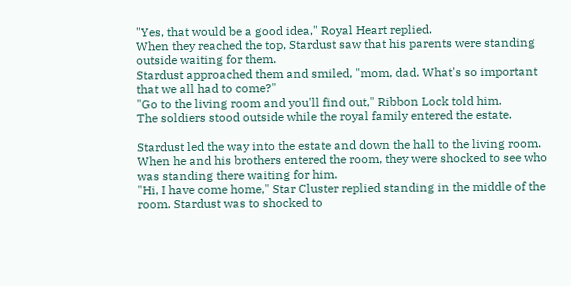"Yes, that would be a good idea," Royal Heart replied.
When they reached the top, Stardust saw that his parents were standing outside waiting for them.
Stardust approached them and smiled, "mom, dad. What's so important that we all had to come?"
"Go to the living room and you'll find out," Ribbon Lock told him.
The soldiers stood outside while the royal family entered the estate.

Stardust led the way into the estate and down the hall to the living room. When he and his brothers entered the room, they were shocked to see who was standing there waiting for him.
"Hi, I have come home," Star Cluster replied standing in the middle of the room. Stardust was to shocked to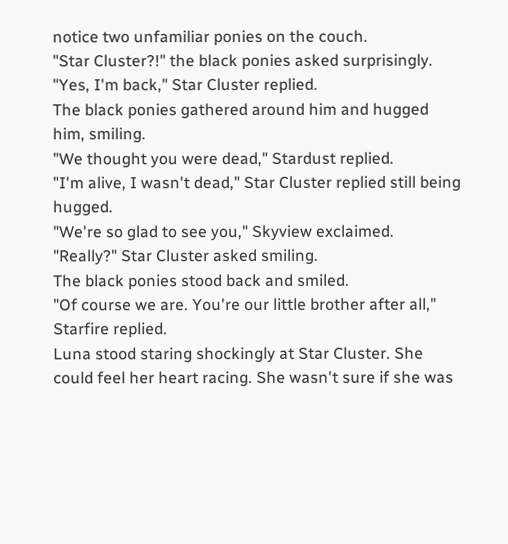notice two unfamiliar ponies on the couch.
"Star Cluster?!" the black ponies asked surprisingly.
"Yes, I'm back," Star Cluster replied.
The black ponies gathered around him and hugged him, smiling.
"We thought you were dead," Stardust replied.
"I'm alive, I wasn't dead," Star Cluster replied still being hugged.
"We're so glad to see you," Skyview exclaimed.
"Really?" Star Cluster asked smiling.
The black ponies stood back and smiled.
"Of course we are. You're our little brother after all," Starfire replied.
Luna stood staring shockingly at Star Cluster. She could feel her heart racing. She wasn't sure if she was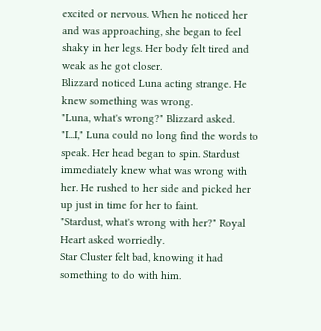excited or nervous. When he noticed her and was approaching, she began to feel shaky in her legs. Her body felt tired and weak as he got closer.
Blizzard noticed Luna acting strange. He knew something was wrong.
"Luna, what's wrong?" Blizzard asked.
"I...I," Luna could no long find the words to speak. Her head began to spin. Stardust immediately knew what was wrong with her. He rushed to her side and picked her up just in time for her to faint.
"Stardust, what's wrong with her?" Royal Heart asked worriedly.
Star Cluster felt bad, knowing it had something to do with him.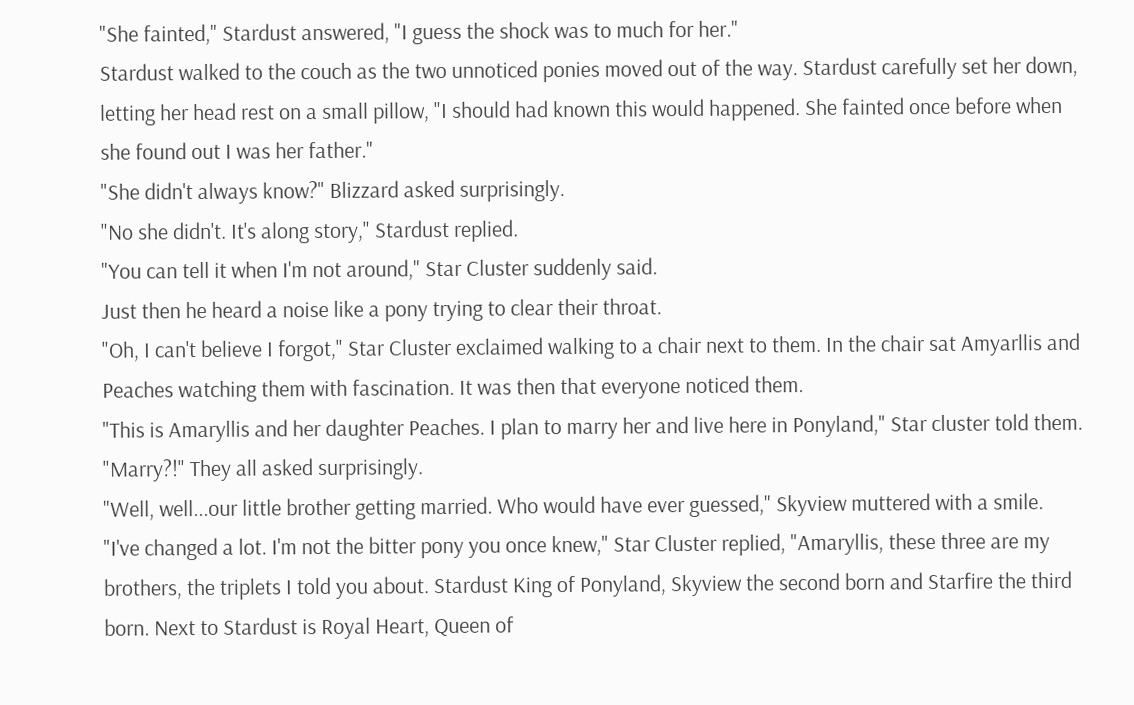"She fainted," Stardust answered, "I guess the shock was to much for her."
Stardust walked to the couch as the two unnoticed ponies moved out of the way. Stardust carefully set her down, letting her head rest on a small pillow, "I should had known this would happened. She fainted once before when she found out I was her father."
"She didn't always know?" Blizzard asked surprisingly.
"No she didn't. It's along story," Stardust replied.
"You can tell it when I'm not around," Star Cluster suddenly said.
Just then he heard a noise like a pony trying to clear their throat.
"Oh, I can't believe I forgot," Star Cluster exclaimed walking to a chair next to them. In the chair sat Amyarllis and Peaches watching them with fascination. It was then that everyone noticed them.
"This is Amaryllis and her daughter Peaches. I plan to marry her and live here in Ponyland," Star cluster told them.
"Marry?!" They all asked surprisingly.
"Well, well...our little brother getting married. Who would have ever guessed," Skyview muttered with a smile.
"I've changed a lot. I'm not the bitter pony you once knew," Star Cluster replied, "Amaryllis, these three are my brothers, the triplets I told you about. Stardust King of Ponyland, Skyview the second born and Starfire the third born. Next to Stardust is Royal Heart, Queen of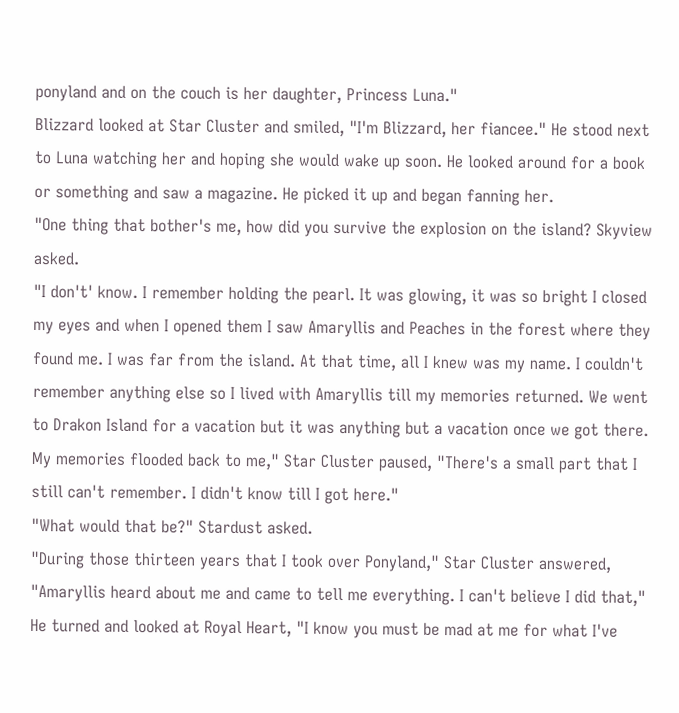ponyland and on the couch is her daughter, Princess Luna."
Blizzard looked at Star Cluster and smiled, "I'm Blizzard, her fiancee." He stood next to Luna watching her and hoping she would wake up soon. He looked around for a book or something and saw a magazine. He picked it up and began fanning her.
"One thing that bother's me, how did you survive the explosion on the island? Skyview asked.
"I don't' know. I remember holding the pearl. It was glowing, it was so bright I closed my eyes and when I opened them I saw Amaryllis and Peaches in the forest where they found me. I was far from the island. At that time, all I knew was my name. I couldn't remember anything else so I lived with Amaryllis till my memories returned. We went to Drakon Island for a vacation but it was anything but a vacation once we got there. My memories flooded back to me," Star Cluster paused, "There's a small part that I still can't remember. I didn't know till I got here."
"What would that be?" Stardust asked.
"During those thirteen years that I took over Ponyland," Star Cluster answered, "Amaryllis heard about me and came to tell me everything. I can't believe I did that," He turned and looked at Royal Heart, "I know you must be mad at me for what I've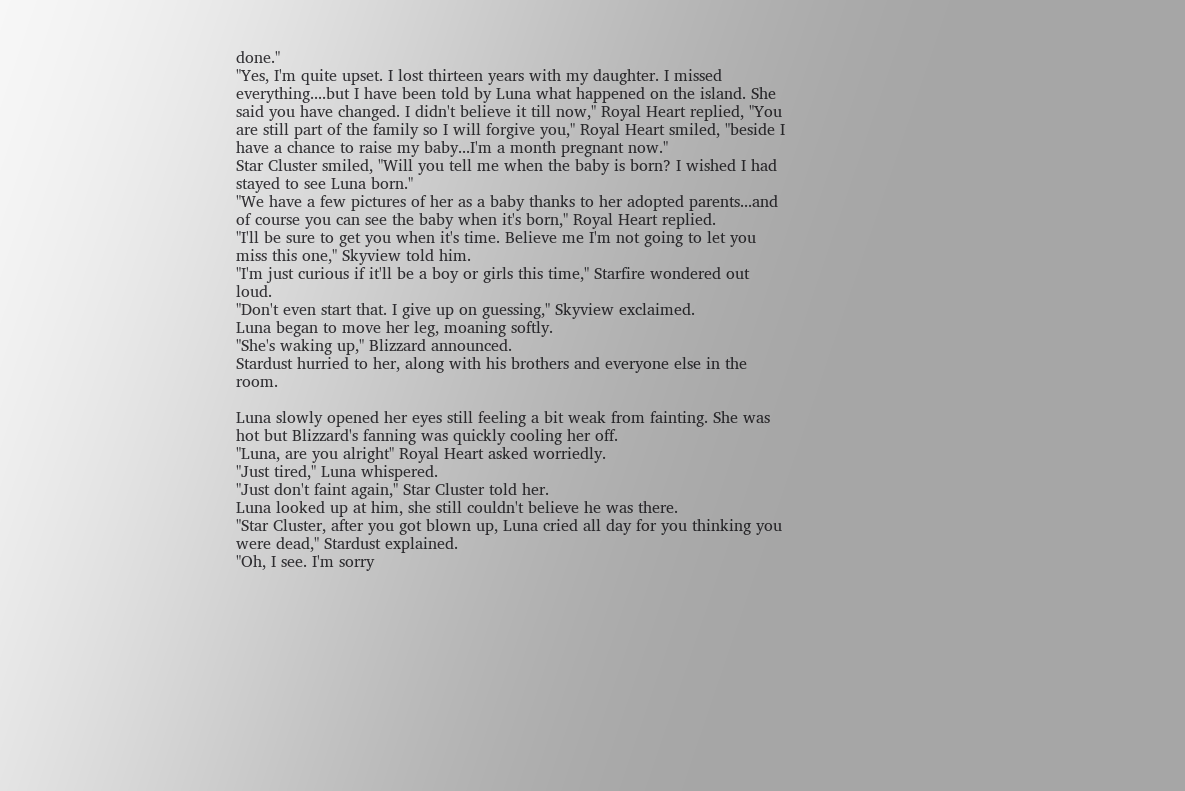done."
"Yes, I'm quite upset. I lost thirteen years with my daughter. I missed everything....but I have been told by Luna what happened on the island. She said you have changed. I didn't believe it till now," Royal Heart replied, "You are still part of the family so I will forgive you," Royal Heart smiled, "beside I have a chance to raise my baby...I'm a month pregnant now."
Star Cluster smiled, "Will you tell me when the baby is born? I wished I had stayed to see Luna born."
"We have a few pictures of her as a baby thanks to her adopted parents...and of course you can see the baby when it's born," Royal Heart replied.
"I'll be sure to get you when it's time. Believe me I'm not going to let you miss this one," Skyview told him.
"I'm just curious if it'll be a boy or girls this time," Starfire wondered out loud.
"Don't even start that. I give up on guessing," Skyview exclaimed.
Luna began to move her leg, moaning softly.
"She's waking up," Blizzard announced.
Stardust hurried to her, along with his brothers and everyone else in the room.

Luna slowly opened her eyes still feeling a bit weak from fainting. She was hot but Blizzard's fanning was quickly cooling her off.
"Luna, are you alright" Royal Heart asked worriedly.
"Just tired," Luna whispered.
"Just don't faint again," Star Cluster told her.
Luna looked up at him, she still couldn't believe he was there.
"Star Cluster, after you got blown up, Luna cried all day for you thinking you were dead," Stardust explained.
"Oh, I see. I'm sorry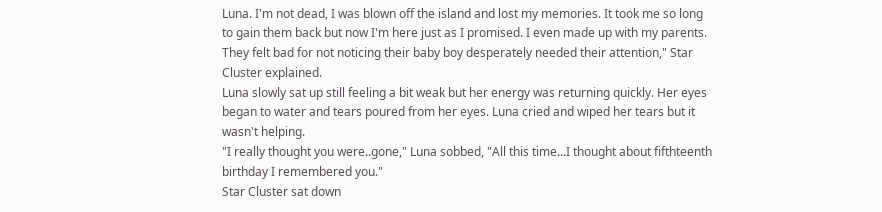Luna. I'm not dead, I was blown off the island and lost my memories. It took me so long to gain them back but now I'm here just as I promised. I even made up with my parents. They felt bad for not noticing their baby boy desperately needed their attention," Star Cluster explained.
Luna slowly sat up still feeling a bit weak but her energy was returning quickly. Her eyes began to water and tears poured from her eyes. Luna cried and wiped her tears but it wasn't helping.
"I really thought you were..gone," Luna sobbed, "All this time...I thought about fifthteenth birthday I remembered you."
Star Cluster sat down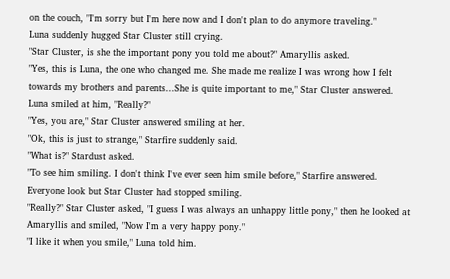on the couch, "I'm sorry but I'm here now and I don't plan to do anymore traveling."
Luna suddenly hugged Star Cluster still crying.
"Star Cluster, is she the important pony you told me about?" Amaryllis asked.
"Yes, this is Luna, the one who changed me. She made me realize I was wrong how I felt towards my brothers and parents...She is quite important to me," Star Cluster answered.
Luna smiled at him, "Really?"
"Yes, you are," Star Cluster answered smiling at her.
"Ok, this is just to strange," Starfire suddenly said.
"What is?" Stardust asked.
"To see him smiling. I don't think I've ever seen him smile before," Starfire answered.
Everyone look but Star Cluster had stopped smiling.
"Really?" Star Cluster asked, "I guess I was always an unhappy little pony," then he looked at Amaryllis and smiled, "Now I'm a very happy pony."
"I like it when you smile," Luna told him.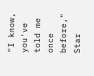"I know, you've told me once before," Star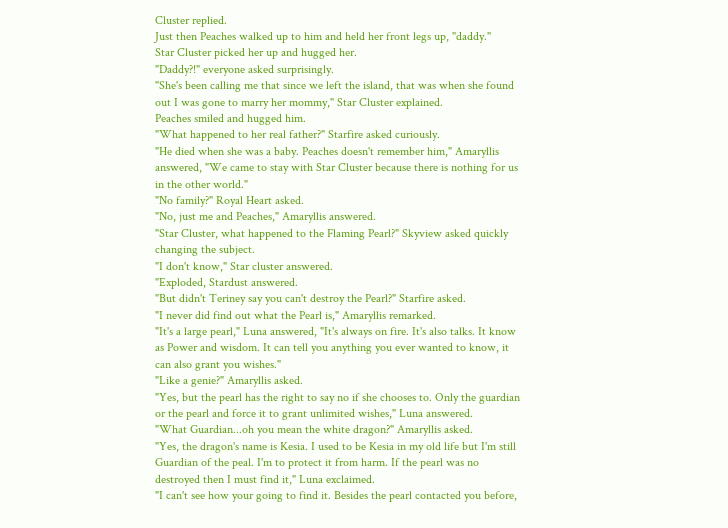Cluster replied.
Just then Peaches walked up to him and held her front legs up, "daddy."
Star Cluster picked her up and hugged her.
"Daddy?!" everyone asked surprisingly.
"She's been calling me that since we left the island, that was when she found out I was gone to marry her mommy," Star Cluster explained.
Peaches smiled and hugged him.
"What happened to her real father?" Starfire asked curiously.
"He died when she was a baby. Peaches doesn't remember him," Amaryllis answered, "We came to stay with Star Cluster because there is nothing for us in the other world."
"No family?" Royal Heart asked.
"No, just me and Peaches," Amaryllis answered.
"Star Cluster, what happened to the Flaming Pearl?" Skyview asked quickly changing the subject.
"I don't know," Star cluster answered.
"Exploded, Stardust answered.
"But didn't Teriney say you can't destroy the Pearl?" Starfire asked.
"I never did find out what the Pearl is," Amaryllis remarked.
"It's a large pearl," Luna answered, "It's always on fire. It's also talks. It know as Power and wisdom. It can tell you anything you ever wanted to know, it can also grant you wishes."
"Like a genie?" Amaryllis asked.
"Yes, but the pearl has the right to say no if she chooses to. Only the guardian or the pearl and force it to grant unlimited wishes," Luna answered.
"What Guardian...oh you mean the white dragon?" Amaryllis asked.
"Yes, the dragon's name is Kesia. I used to be Kesia in my old life but I'm still Guardian of the peal. I'm to protect it from harm. If the pearl was no destroyed then I must find it," Luna exclaimed.
"I can't see how your going to find it. Besides the pearl contacted you before,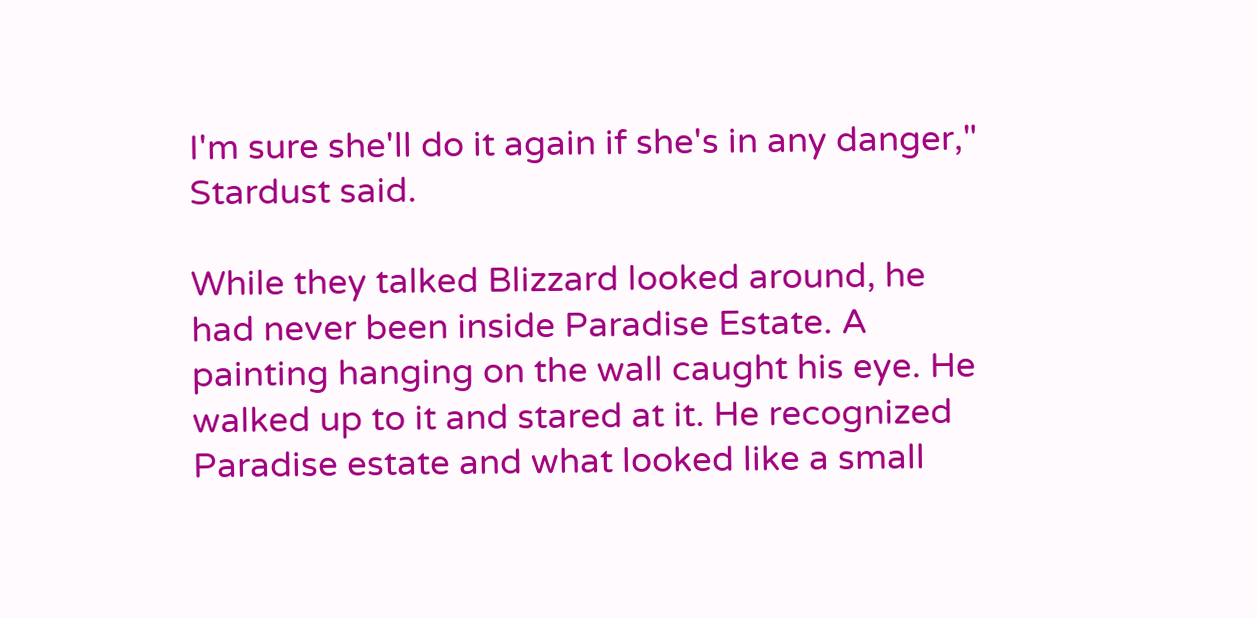I'm sure she'll do it again if she's in any danger," Stardust said.

While they talked Blizzard looked around, he had never been inside Paradise Estate. A painting hanging on the wall caught his eye. He walked up to it and stared at it. He recognized Paradise estate and what looked like a small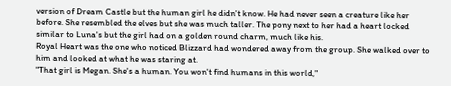version of Dream Castle but the human girl he didn't know. He had never seen a creature like her before. She resembled the elves but she was much taller. The pony next to her had a heart locked similar to Luna's but the girl had on a golden round charm, much like his.
Royal Heart was the one who noticed Blizzard had wondered away from the group. She walked over to him and looked at what he was staring at.
"That girl is Megan. She's a human. You won't find humans in this world,"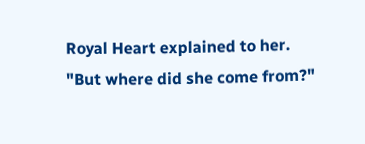Royal Heart explained to her.
"But where did she come from?"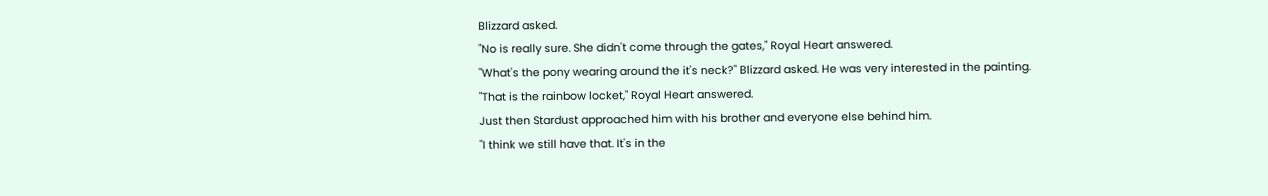Blizzard asked.
"No is really sure. She didn't come through the gates," Royal Heart answered.
"What's the pony wearing around the it's neck?" Blizzard asked. He was very interested in the painting.
"That is the rainbow locket," Royal Heart answered.
Just then Stardust approached him with his brother and everyone else behind him.
"I think we still have that. It's in the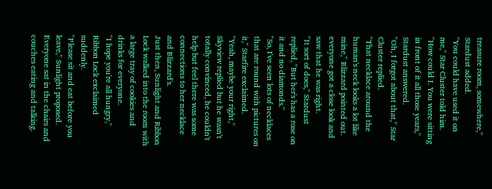treasure room, somewhere," Stardust added.
"You could have used it on me," Star Cluster told him.
"How could I. You were sitting in front of it all those years," Stardust answered.
"Oh, I forgot about that," Star Cluster replied.
"That necklace around the human's neck looks a lot like mine," Blizzard pointed out.
everyone got a close look and saw that he was right.
"It sort of does," Stardust replied, "But her's has a rose on it and no diamonds."
"So, I've seen lots of necklaces that are round with pictures on it," Starfire exclaimed.
"Yeah, maybe your right," Skyview replied but he wasn't totally convinced, he couldn't help but feel there was some connections to her necklace and Blizzard's.
Just then, Sunlight and Ribbon Lock walked into the room with a large tray of cookies and drinks for everyone.
"I hope you're all hungry," Ribbon Lock exclaimed suddenly.
"Please sit and eat before you leave," Sunlight proposed.
Everyone sat in the chairs and couches eating and talking.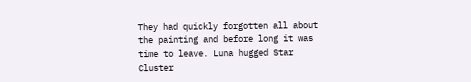They had quickly forgotten all about the painting and before long it was time to leave. Luna hugged Star Cluster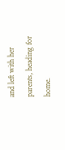and left with her parents, heading for home.